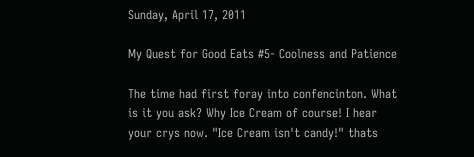Sunday, April 17, 2011

My Quest for Good Eats #5- Coolness and Patience

The time had first foray into confencinton. What is it you ask? Why Ice Cream of course! I hear your crys now. "Ice Cream isn't candy!" thats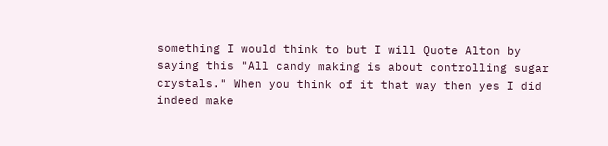something I would think to but I will Quote Alton by saying this "All candy making is about controlling sugar crystals." When you think of it that way then yes I did indeed make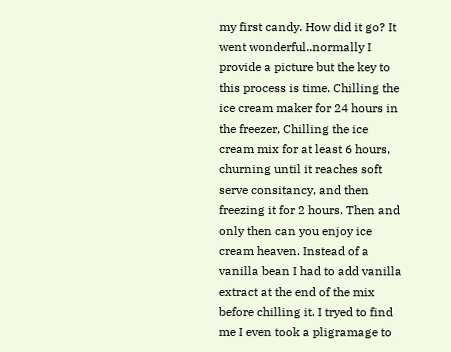my first candy. How did it go? It went wonderful..normally I provide a picture but the key to this process is time. Chilling the ice cream maker for 24 hours in the freezer, Chilling the ice cream mix for at least 6 hours, churning until it reaches soft serve consitancy, and then freezing it for 2 hours. Then and only then can you enjoy ice cream heaven. Instead of a vanilla bean I had to add vanilla extract at the end of the mix before chilling it. I tryed to find me I even took a pligramage to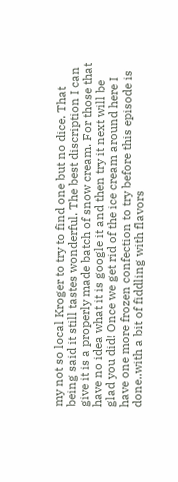my not so local Kroger to try to find one but no dice. That being said it still tastes wonderful. The best discription I can give it is a properly made batch of snow cream. For those that have no idea what it is google it and then try it next will be glad you did! Once we get rid of the ice cream around here I have one more frozen confection to try before this episode is done..with a bit of fiddling with flavors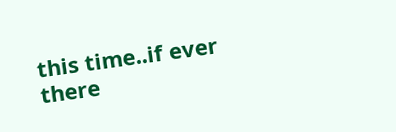this time..if ever there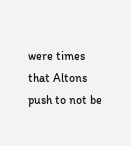were times that Altons push to not be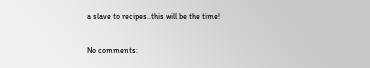a slave to recipes..this will be the time!

No comments: